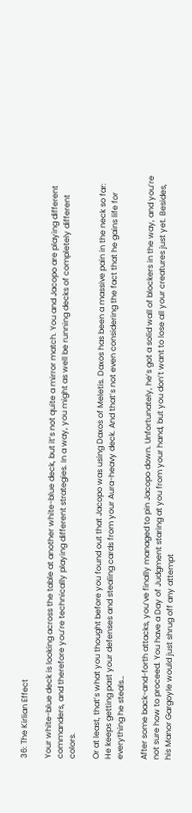36: The Kirlian Effect

Your white-blue deck is looking across the table at another white-blue deck, but it’s not quite a mirror match. You and Jacopo are playing different commanders, and therefore you’re technically playing different strategies. In a way, you might as well be running decks of completely different colors.

Or at least, that’s what you thought before you found out that Jacopo was using Daxos of Meletis. Daxos has been a massive pain in the neck so far: He keeps getting past your defenses and stealing cards from your Aura-heavy deck. And that’s not even considering the fact that he gains life for everything he steals…

After some back-and-forth attacks, you’ve finally managed to pin Jacopo down. Unfortunately, he’s got a solid wall of blockers in the way, and you’re not sure how to proceed. You have a Day of Judgment staring at you from your hand, but you don’t want to lose all your creatures just yet. Besides, his Manor Gargoyle would just shrug off any attempt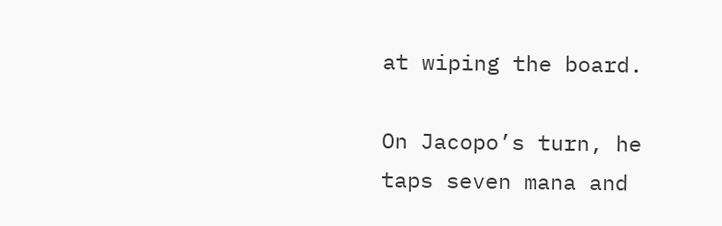at wiping the board.

On Jacopo’s turn, he taps seven mana and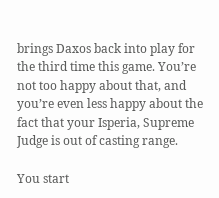brings Daxos back into play for the third time this game. You’re not too happy about that, and you’re even less happy about the fact that your Isperia, Supreme Judge is out of casting range.

You start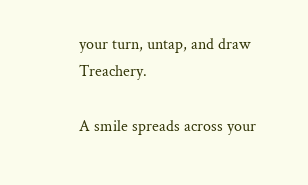your turn, untap, and draw Treachery.

A smile spreads across your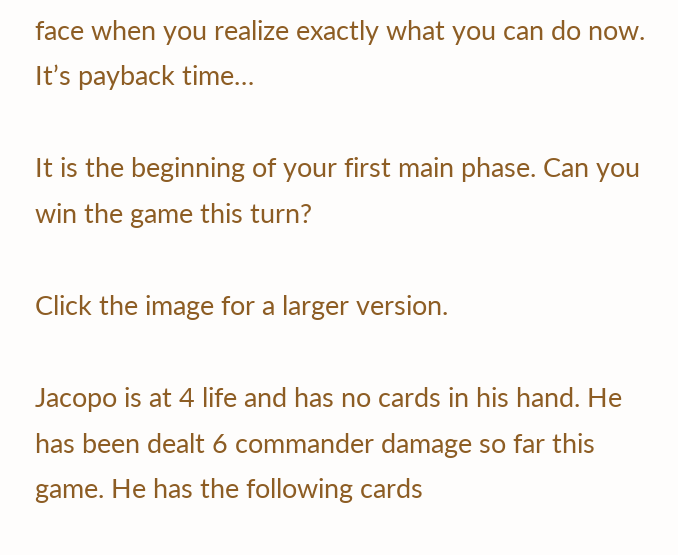face when you realize exactly what you can do now. It’s payback time…

It is the beginning of your first main phase. Can you win the game this turn?

Click the image for a larger version.

Jacopo is at 4 life and has no cards in his hand. He has been dealt 6 commander damage so far this game. He has the following cards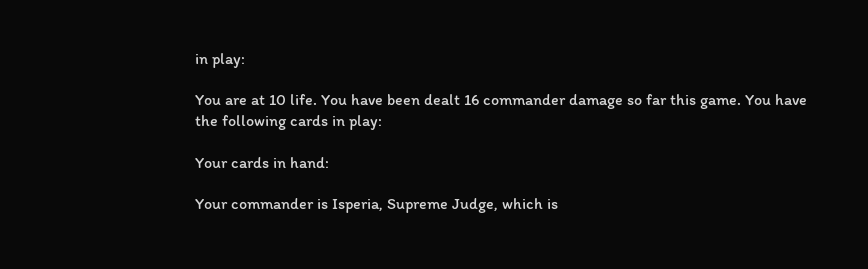in play:

You are at 10 life. You have been dealt 16 commander damage so far this game. You have the following cards in play:

Your cards in hand:

Your commander is Isperia, Supreme Judge, which is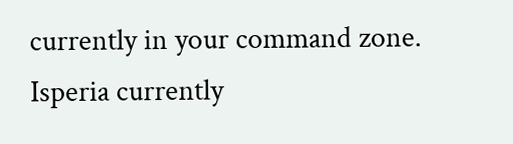currently in your command zone. Isperia currently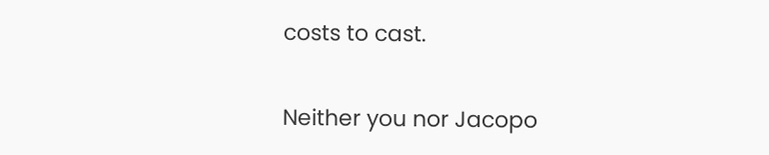costs to cast.

Neither you nor Jacopo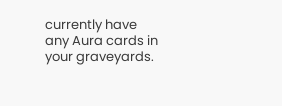currently have any Aura cards in your graveyards.